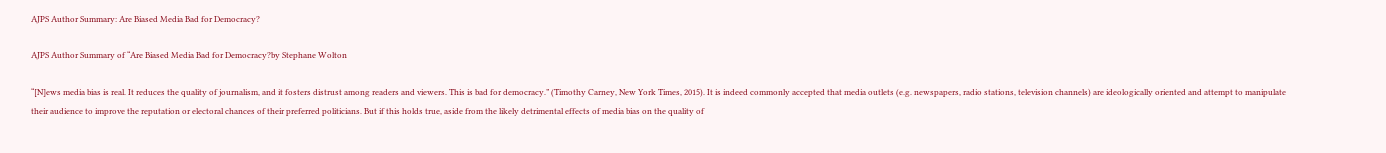AJPS Author Summary: Are Biased Media Bad for Democracy?

AJPS Author Summary of “Are Biased Media Bad for Democracy?by Stephane Wolton

“[N]ews media bias is real. It reduces the quality of journalism, and it fosters distrust among readers and viewers. This is bad for democracy.” (Timothy Carney, New York Times, 2015). It is indeed commonly accepted that media outlets (e.g. newspapers, radio stations, television channels) are ideologically oriented and attempt to manipulate their audience to improve the reputation or electoral chances of their preferred politicians. But if this holds true, aside from the likely detrimental effects of media bias on the quality of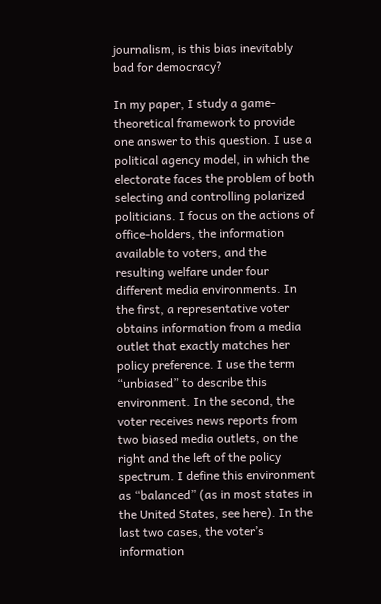journalism, is this bias inevitably bad for democracy?

In my paper, I study a game-theoretical framework to provide one answer to this question. I use a political agency model, in which the electorate faces the problem of both selecting and controlling polarized politicians. I focus on the actions of office-holders, the information available to voters, and the resulting welfare under four different media environments. In the first, a representative voter obtains information from a media outlet that exactly matches her policy preference. I use the term “unbiased” to describe this environment. In the second, the voter receives news reports from two biased media outlets, on the right and the left of the policy spectrum. I define this environment as “balanced” (as in most states in the United States, see here). In the last two cases, the voter’s information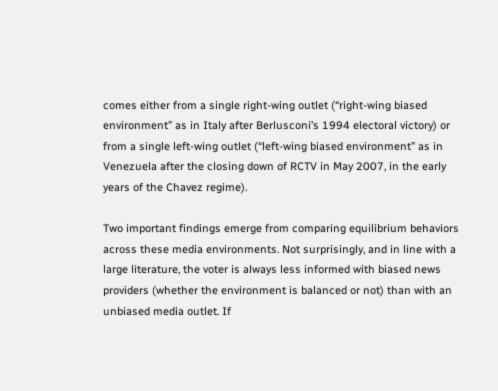comes either from a single right-wing outlet (“right-wing biased environment” as in Italy after Berlusconi’s 1994 electoral victory) or from a single left-wing outlet (“left-wing biased environment” as in Venezuela after the closing down of RCTV in May 2007, in the early years of the Chavez regime).

Two important findings emerge from comparing equilibrium behaviors across these media environments. Not surprisingly, and in line with a large literature, the voter is always less informed with biased news providers (whether the environment is balanced or not) than with an unbiased media outlet. If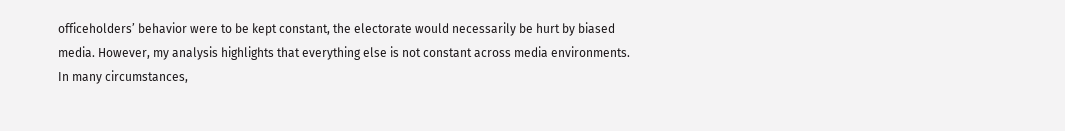officeholders’ behavior were to be kept constant, the electorate would necessarily be hurt by biased media. However, my analysis highlights that everything else is not constant across media environments. In many circumstances,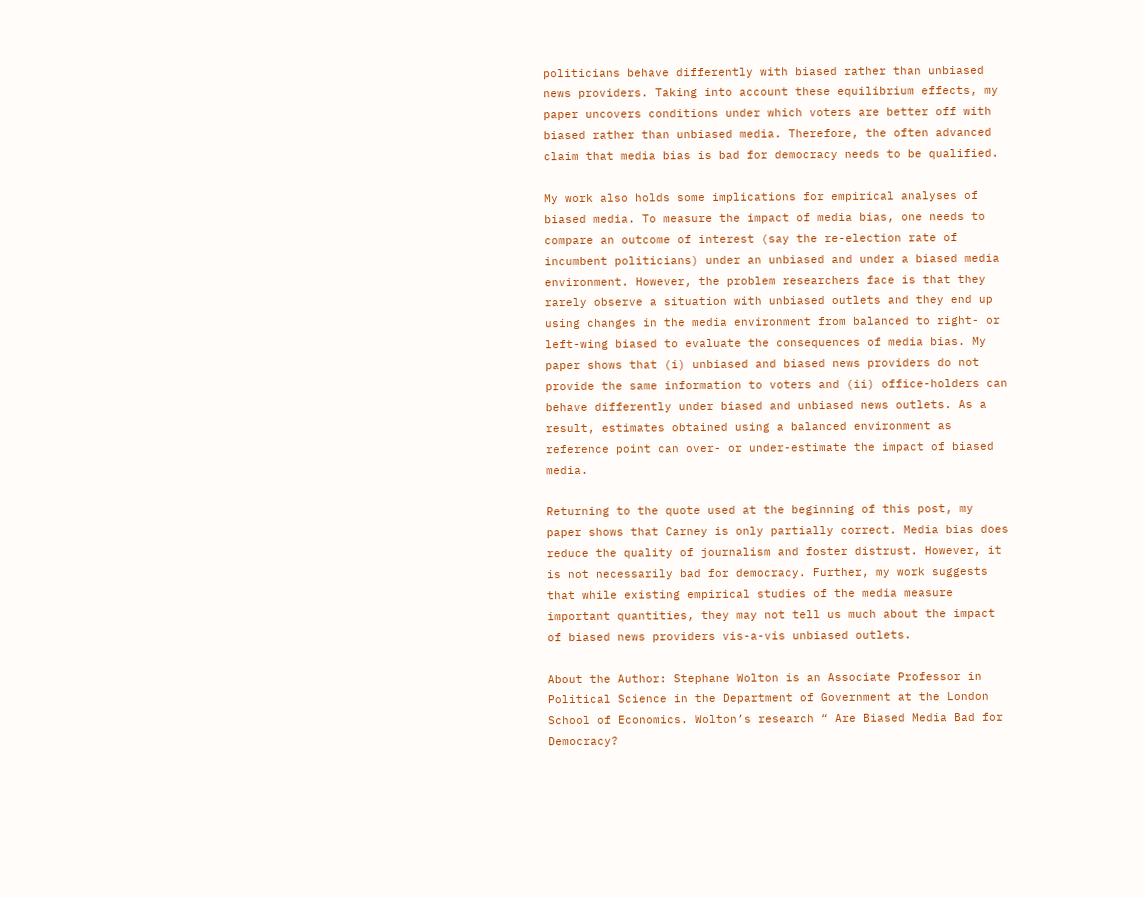politicians behave differently with biased rather than unbiased news providers. Taking into account these equilibrium effects, my paper uncovers conditions under which voters are better off with biased rather than unbiased media. Therefore, the often advanced claim that media bias is bad for democracy needs to be qualified.

My work also holds some implications for empirical analyses of biased media. To measure the impact of media bias, one needs to compare an outcome of interest (say the re-election rate of incumbent politicians) under an unbiased and under a biased media environment. However, the problem researchers face is that they rarely observe a situation with unbiased outlets and they end up using changes in the media environment from balanced to right- or left-wing biased to evaluate the consequences of media bias. My paper shows that (i) unbiased and biased news providers do not provide the same information to voters and (ii) office-holders can behave differently under biased and unbiased news outlets. As a result, estimates obtained using a balanced environment as reference point can over- or under-estimate the impact of biased media.

Returning to the quote used at the beginning of this post, my paper shows that Carney is only partially correct. Media bias does reduce the quality of journalism and foster distrust. However, it is not necessarily bad for democracy. Further, my work suggests that while existing empirical studies of the media measure important quantities, they may not tell us much about the impact of biased news providers vis-a-vis unbiased outlets.

About the Author: Stephane Wolton is an Associate Professor in Political Science in the Department of Government at the London School of Economics. Wolton’s research “ Are Biased Media Bad for Democracy?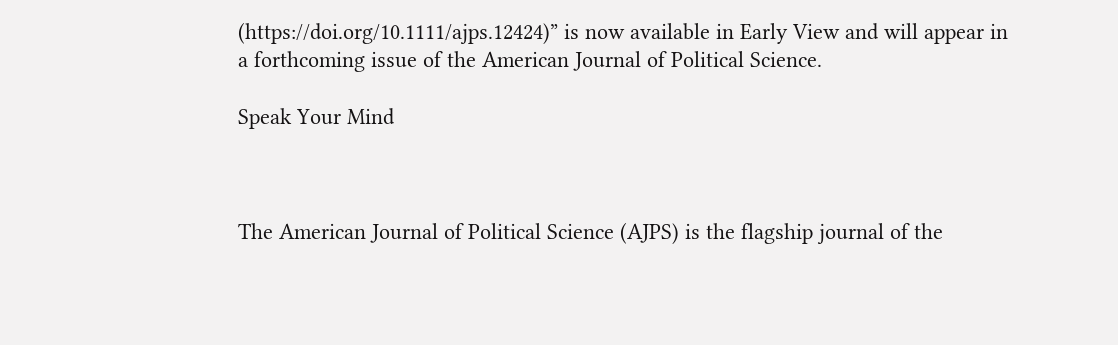(https://doi.org/10.1111/ajps.12424)” is now available in Early View and will appear in a forthcoming issue of the American Journal of Political Science.

Speak Your Mind



The American Journal of Political Science (AJPS) is the flagship journal of the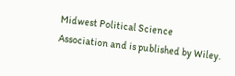Midwest Political Science Association and is published by Wiley.